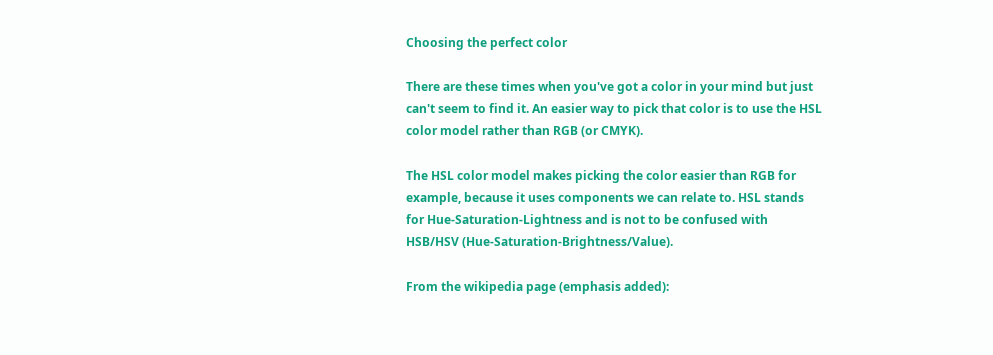Choosing the perfect color

There are these times when you've got a color in your mind but just can't seem to find it. An easier way to pick that color is to use the HSL color model rather than RGB (or CMYK).

The HSL color model makes picking the color easier than RGB for example, because it uses components we can relate to. HSL stands for Hue-Saturation-Lightness and is not to be confused with HSB/HSV (Hue-Saturation-Brightness/Value).

From the wikipedia page (emphasis added):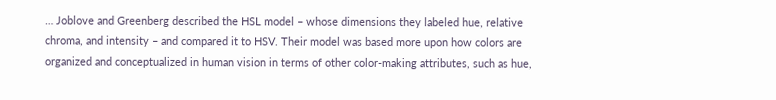… Joblove and Greenberg described the HSL model – whose dimensions they labeled hue, relative chroma, and intensity – and compared it to HSV. Their model was based more upon how colors are organized and conceptualized in human vision in terms of other color-making attributes, such as hue,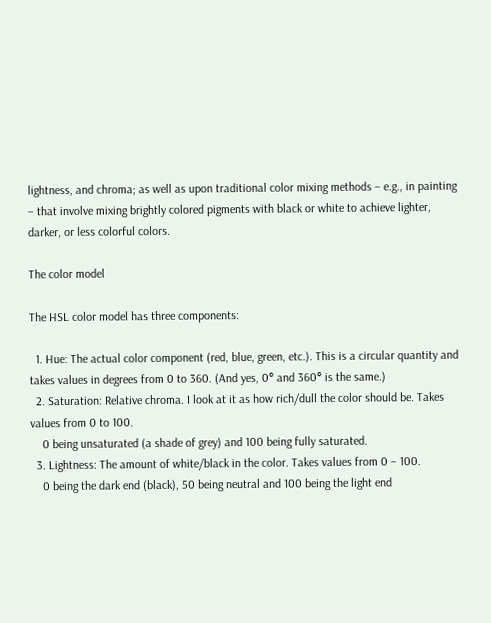lightness, and chroma; as well as upon traditional color mixing methods – e.g., in painting – that involve mixing brightly colored pigments with black or white to achieve lighter, darker, or less colorful colors.

The color model

The HSL color model has three components:

  1. Hue: The actual color component (red, blue, green, etc.). This is a circular quantity and takes values in degrees from 0 to 360. (And yes, 0° and 360° is the same.)
  2. Saturation: Relative chroma. I look at it as how rich/dull the color should be. Takes values from 0 to 100.
    0 being unsaturated (a shade of grey) and 100 being fully saturated.
  3. Lightness: The amount of white/black in the color. Takes values from 0 – 100.
    0 being the dark end (black), 50 being neutral and 100 being the light end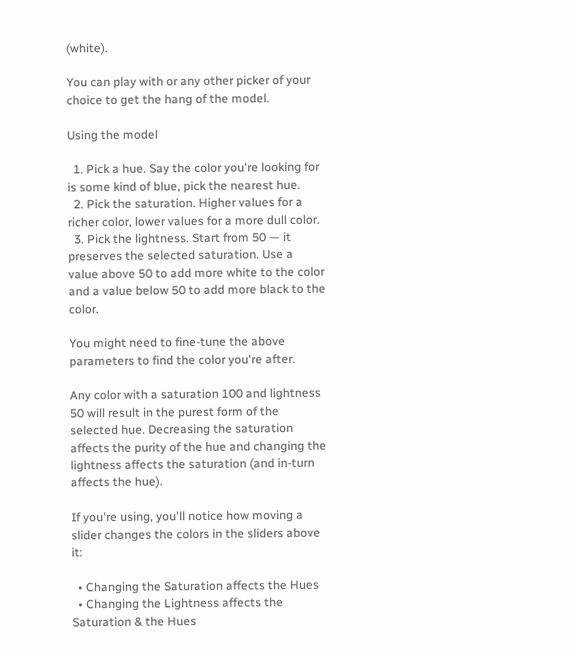(white).

You can play with or any other picker of your choice to get the hang of the model.

Using the model

  1. Pick a hue. Say the color you're looking for is some kind of blue, pick the nearest hue.
  2. Pick the saturation. Higher values for a richer color, lower values for a more dull color.
  3. Pick the lightness. Start from 50 — it preserves the selected saturation. Use a value above 50 to add more white to the color and a value below 50 to add more black to the color.

You might need to fine-tune the above parameters to find the color you're after.

Any color with a saturation 100 and lightness 50 will result in the purest form of the selected hue. Decreasing the saturation affects the purity of the hue and changing the lightness affects the saturation (and in-turn affects the hue).

If you're using, you'll notice how moving a slider changes the colors in the sliders above it:

  • Changing the Saturation affects the Hues
  • Changing the Lightness affects the Saturation & the Hues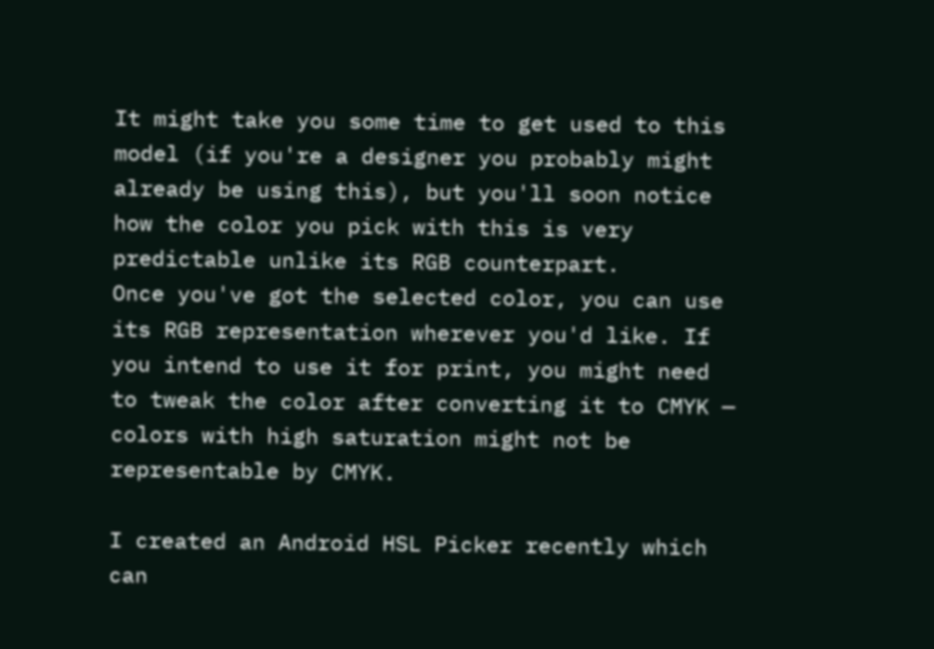It might take you some time to get used to this model (if you're a designer you probably might already be using this), but you'll soon notice how the color you pick with this is very predictable unlike its RGB counterpart.
Once you've got the selected color, you can use its RGB representation wherever you'd like. If you intend to use it for print, you might need to tweak the color after converting it to CMYK — colors with high saturation might not be representable by CMYK.

I created an Android HSL Picker recently which can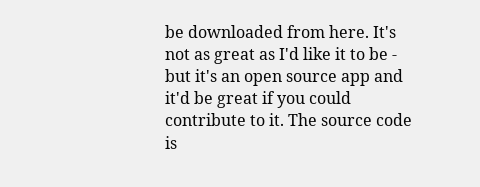be downloaded from here. It's not as great as I'd like it to be - but it's an open source app and it'd be great if you could contribute to it. The source code is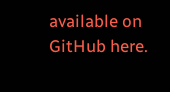available on GitHub here.